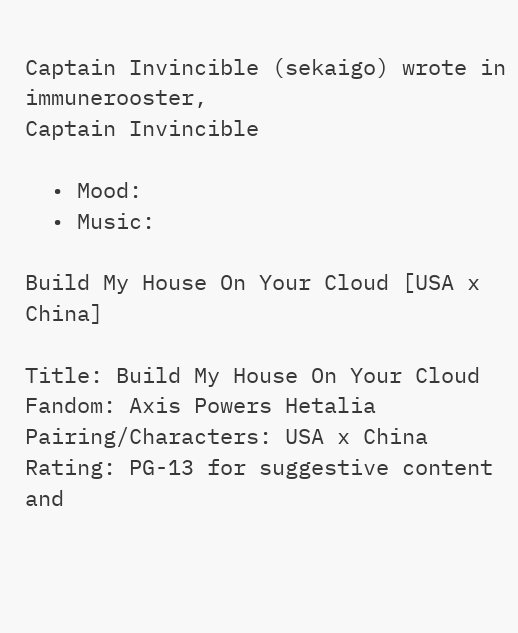Captain Invincible (sekaigo) wrote in immunerooster,
Captain Invincible

  • Mood:
  • Music:

Build My House On Your Cloud [USA x China]

Title: Build My House On Your Cloud
Fandom: Axis Powers Hetalia
Pairing/Characters: USA x China
Rating: PG-13 for suggestive content and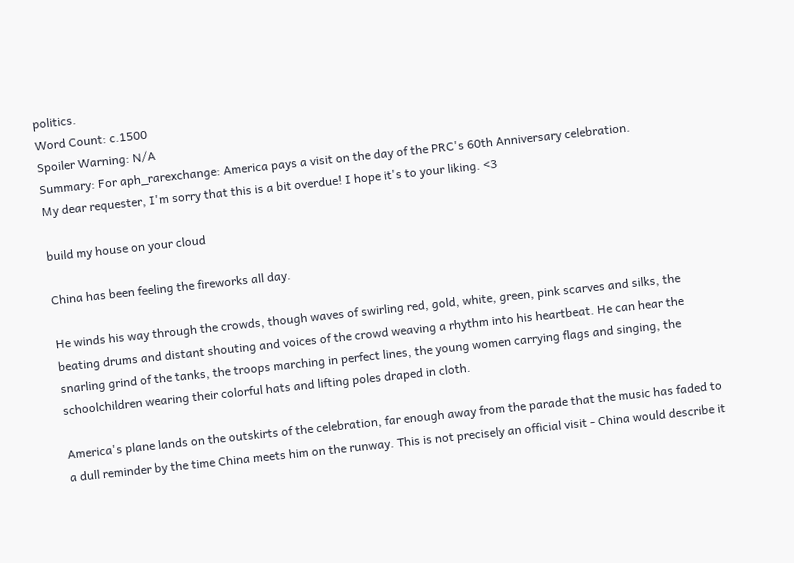politics.
Word Count: c.1500
Spoiler Warning: N/A
Summary: For aph_rarexchange: America pays a visit on the day of the PRC's 60th Anniversary celebration.
My dear requester, I'm sorry that this is a bit overdue! I hope it's to your liking. <3

build my house on your cloud

China has been feeling the fireworks all day.

He winds his way through the crowds, though waves of swirling red, gold, white, green, pink scarves and silks, the beating drums and distant shouting and voices of the crowd weaving a rhythm into his heartbeat. He can hear the snarling grind of the tanks, the troops marching in perfect lines, the young women carrying flags and singing, the schoolchildren wearing their colorful hats and lifting poles draped in cloth.

America's plane lands on the outskirts of the celebration, far enough away from the parade that the music has faded to a dull reminder by the time China meets him on the runway. This is not precisely an official visit - China would describe it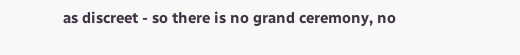as discreet - so there is no grand ceremony, no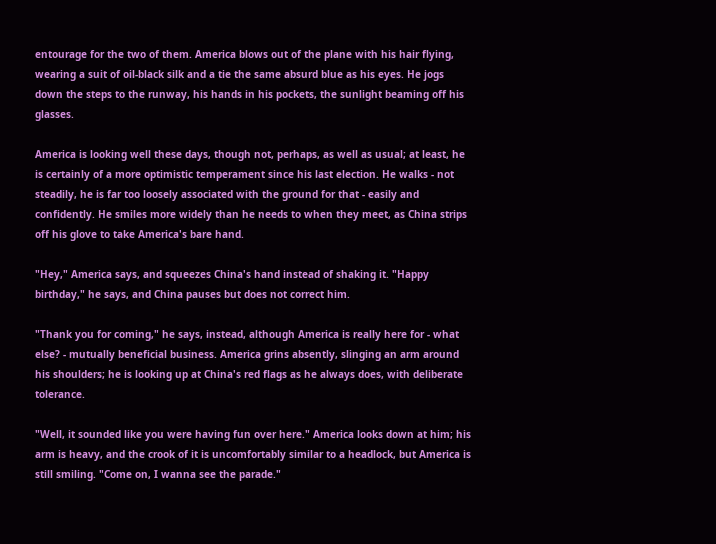entourage for the two of them. America blows out of the plane with his hair flying, wearing a suit of oil-black silk and a tie the same absurd blue as his eyes. He jogs down the steps to the runway, his hands in his pockets, the sunlight beaming off his glasses.

America is looking well these days, though not, perhaps, as well as usual; at least, he is certainly of a more optimistic temperament since his last election. He walks - not steadily, he is far too loosely associated with the ground for that - easily and confidently. He smiles more widely than he needs to when they meet, as China strips off his glove to take America's bare hand.

"Hey," America says, and squeezes China's hand instead of shaking it. "Happy birthday," he says, and China pauses but does not correct him.

"Thank you for coming," he says, instead, although America is really here for - what else? - mutually beneficial business. America grins absently, slinging an arm around his shoulders; he is looking up at China's red flags as he always does, with deliberate tolerance.

"Well, it sounded like you were having fun over here." America looks down at him; his arm is heavy, and the crook of it is uncomfortably similar to a headlock, but America is still smiling. "Come on, I wanna see the parade."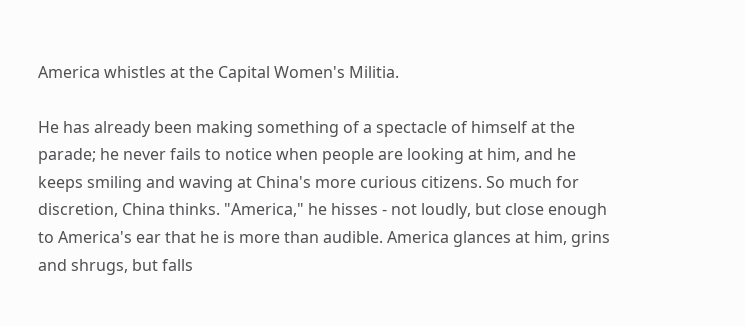America whistles at the Capital Women's Militia.

He has already been making something of a spectacle of himself at the parade; he never fails to notice when people are looking at him, and he keeps smiling and waving at China's more curious citizens. So much for discretion, China thinks. "America," he hisses - not loudly, but close enough to America's ear that he is more than audible. America glances at him, grins and shrugs, but falls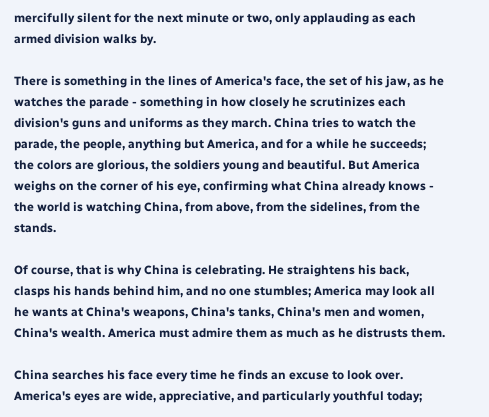mercifully silent for the next minute or two, only applauding as each armed division walks by.

There is something in the lines of America's face, the set of his jaw, as he watches the parade - something in how closely he scrutinizes each division's guns and uniforms as they march. China tries to watch the parade, the people, anything but America, and for a while he succeeds; the colors are glorious, the soldiers young and beautiful. But America weighs on the corner of his eye, confirming what China already knows - the world is watching China, from above, from the sidelines, from the stands.

Of course, that is why China is celebrating. He straightens his back, clasps his hands behind him, and no one stumbles; America may look all he wants at China's weapons, China's tanks, China's men and women, China's wealth. America must admire them as much as he distrusts them.

China searches his face every time he finds an excuse to look over. America's eyes are wide, appreciative, and particularly youthful today;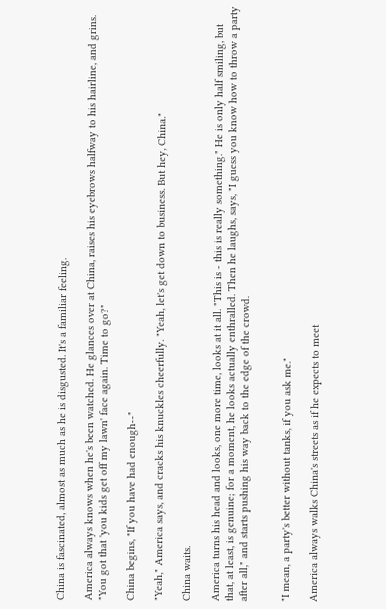China is fascinated, almost as much as he is disgusted. It's a familiar feeling.

America always knows when he's been watched. He glances over at China, raises his eyebrows halfway to his hairline, and grins. "You got that 'you kids get off my lawn' face again. Time to go?"

China begins, "If you have had enough--"

"Yeah," America says, and cracks his knuckles cheerfully. "Yeah, let's get down to business. But hey, China."

China waits.

America turns his head and looks, one more time, looks at it all. "This is - this is really something." He is only half smiling, but that, at least, is genuine; for a moment, he looks actually enthralled. Then he laughs, says, "I guess you know how to throw a party after all," and starts pushing his way back to the edge of the crowd.


"I mean, a party's better without tanks, if you ask me."

America always walks China's streets as if he expects to meet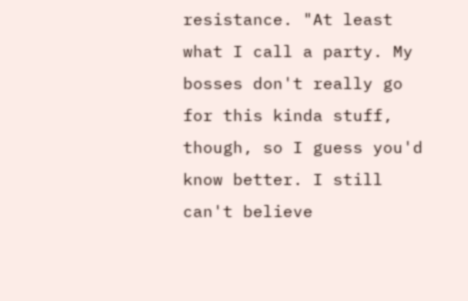resistance. "At least what I call a party. My bosses don't really go for this kinda stuff, though, so I guess you'd know better. I still can't believe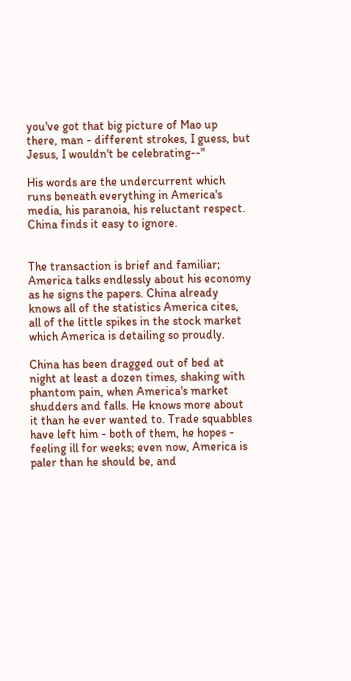you've got that big picture of Mao up there, man - different strokes, I guess, but Jesus, I wouldn't be celebrating--"

His words are the undercurrent which runs beneath everything in America's media, his paranoia, his reluctant respect. China finds it easy to ignore.


The transaction is brief and familiar; America talks endlessly about his economy as he signs the papers. China already knows all of the statistics America cites, all of the little spikes in the stock market which America is detailing so proudly.

China has been dragged out of bed at night at least a dozen times, shaking with phantom pain, when America's market shudders and falls. He knows more about it than he ever wanted to. Trade squabbles have left him - both of them, he hopes - feeling ill for weeks; even now, America is paler than he should be, and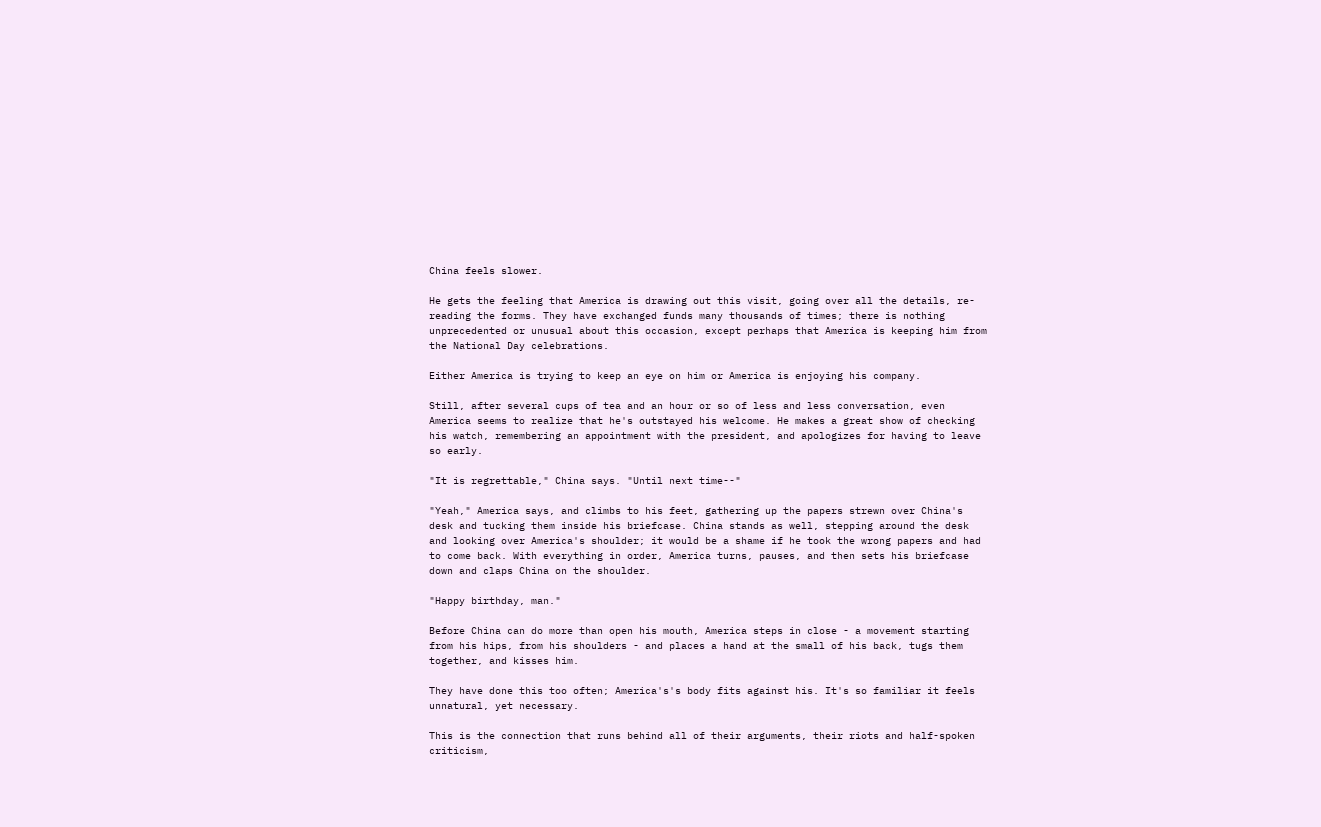China feels slower.

He gets the feeling that America is drawing out this visit, going over all the details, re-reading the forms. They have exchanged funds many thousands of times; there is nothing unprecedented or unusual about this occasion, except perhaps that America is keeping him from the National Day celebrations.

Either America is trying to keep an eye on him or America is enjoying his company.

Still, after several cups of tea and an hour or so of less and less conversation, even America seems to realize that he's outstayed his welcome. He makes a great show of checking his watch, remembering an appointment with the president, and apologizes for having to leave so early.

"It is regrettable," China says. "Until next time--"

"Yeah," America says, and climbs to his feet, gathering up the papers strewn over China's desk and tucking them inside his briefcase. China stands as well, stepping around the desk and looking over America's shoulder; it would be a shame if he took the wrong papers and had to come back. With everything in order, America turns, pauses, and then sets his briefcase down and claps China on the shoulder.

"Happy birthday, man."

Before China can do more than open his mouth, America steps in close - a movement starting from his hips, from his shoulders - and places a hand at the small of his back, tugs them together, and kisses him.

They have done this too often; America's's body fits against his. It's so familiar it feels unnatural, yet necessary.

This is the connection that runs behind all of their arguments, their riots and half-spoken criticism,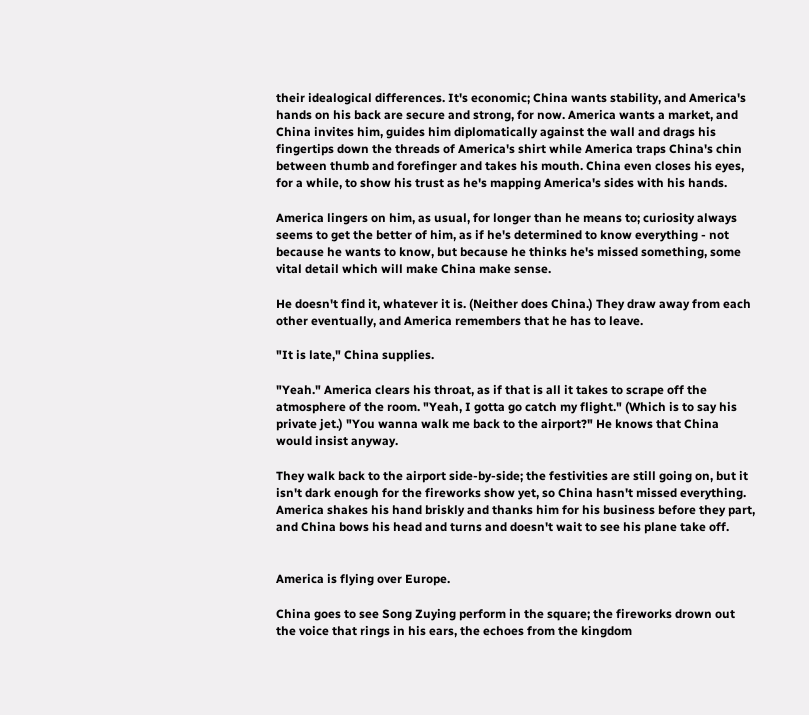their idealogical differences. It's economic; China wants stability, and America's hands on his back are secure and strong, for now. America wants a market, and China invites him, guides him diplomatically against the wall and drags his fingertips down the threads of America's shirt while America traps China's chin between thumb and forefinger and takes his mouth. China even closes his eyes, for a while, to show his trust as he's mapping America's sides with his hands.

America lingers on him, as usual, for longer than he means to; curiosity always seems to get the better of him, as if he's determined to know everything - not because he wants to know, but because he thinks he's missed something, some vital detail which will make China make sense.

He doesn't find it, whatever it is. (Neither does China.) They draw away from each other eventually, and America remembers that he has to leave.

"It is late," China supplies.

"Yeah." America clears his throat, as if that is all it takes to scrape off the atmosphere of the room. "Yeah, I gotta go catch my flight." (Which is to say his private jet.) "You wanna walk me back to the airport?" He knows that China would insist anyway.

They walk back to the airport side-by-side; the festivities are still going on, but it isn't dark enough for the fireworks show yet, so China hasn't missed everything. America shakes his hand briskly and thanks him for his business before they part, and China bows his head and turns and doesn't wait to see his plane take off.


America is flying over Europe.

China goes to see Song Zuying perform in the square; the fireworks drown out the voice that rings in his ears, the echoes from the kingdom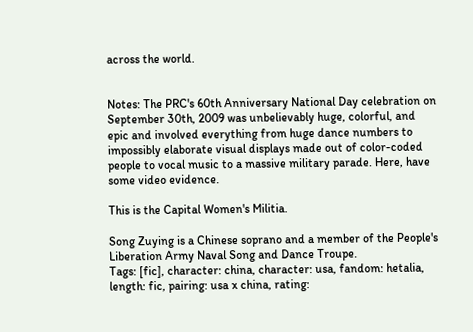across the world.


Notes: The PRC's 60th Anniversary National Day celebration on September 30th, 2009 was unbelievably huge, colorful, and epic and involved everything from huge dance numbers to impossibly elaborate visual displays made out of color-coded people to vocal music to a massive military parade. Here, have some video evidence.

This is the Capital Women's Militia.

Song Zuying is a Chinese soprano and a member of the People's Liberation Army Naval Song and Dance Troupe.
Tags: [fic], character: china, character: usa, fandom: hetalia, length: fic, pairing: usa x china, rating: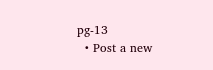pg-13
  • Post a new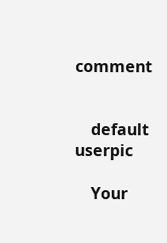comment


    default userpic

    Your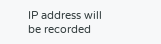IP address will be recorded